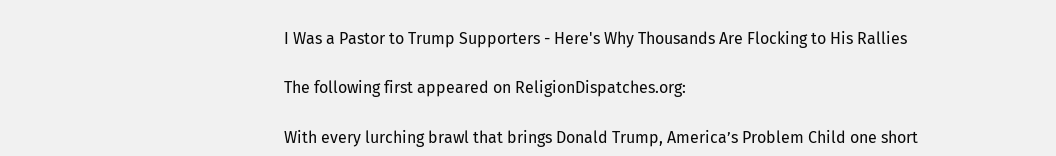I Was a Pastor to Trump Supporters - Here's Why Thousands Are Flocking to His Rallies

The following first appeared on ReligionDispatches.org:

With every lurching brawl that brings Donald Trump, America’s Problem Child one short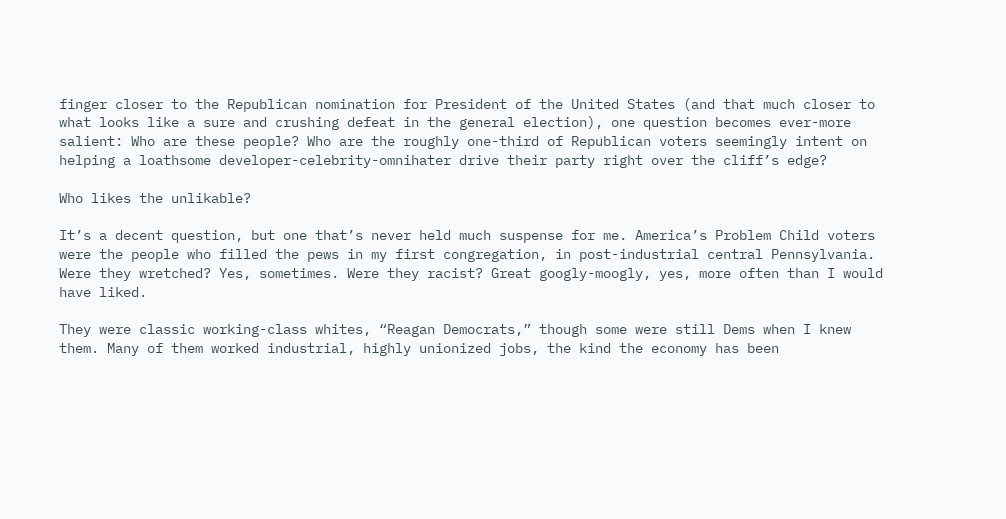finger closer to the Republican nomination for President of the United States (and that much closer to what looks like a sure and crushing defeat in the general election), one question becomes ever-more salient: Who are these people? Who are the roughly one-third of Republican voters seemingly intent on helping a loathsome developer-celebrity-omnihater drive their party right over the cliff’s edge?

Who likes the unlikable?

It’s a decent question, but one that’s never held much suspense for me. America’s Problem Child voters were the people who filled the pews in my first congregation, in post-industrial central Pennsylvania. Were they wretched? Yes, sometimes. Were they racist? Great googly-moogly, yes, more often than I would have liked.

They were classic working-class whites, “Reagan Democrats,” though some were still Dems when I knew them. Many of them worked industrial, highly unionized jobs, the kind the economy has been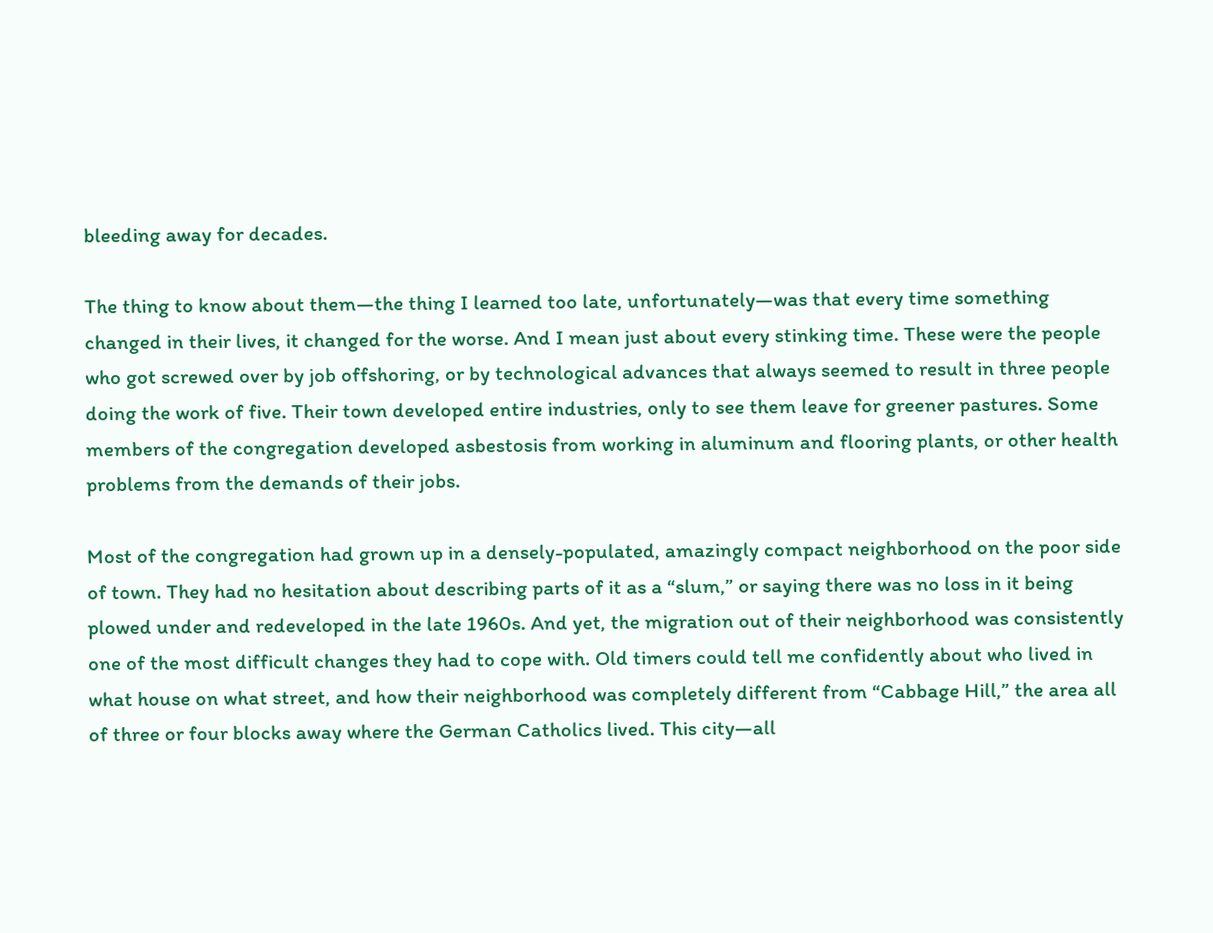bleeding away for decades.

The thing to know about them—the thing I learned too late, unfortunately—was that every time something changed in their lives, it changed for the worse. And I mean just about every stinking time. These were the people who got screwed over by job offshoring, or by technological advances that always seemed to result in three people doing the work of five. Their town developed entire industries, only to see them leave for greener pastures. Some members of the congregation developed asbestosis from working in aluminum and flooring plants, or other health problems from the demands of their jobs.

Most of the congregation had grown up in a densely-populated, amazingly compact neighborhood on the poor side of town. They had no hesitation about describing parts of it as a “slum,” or saying there was no loss in it being plowed under and redeveloped in the late 1960s. And yet, the migration out of their neighborhood was consistently one of the most difficult changes they had to cope with. Old timers could tell me confidently about who lived in what house on what street, and how their neighborhood was completely different from “Cabbage Hill,” the area all of three or four blocks away where the German Catholics lived. This city—all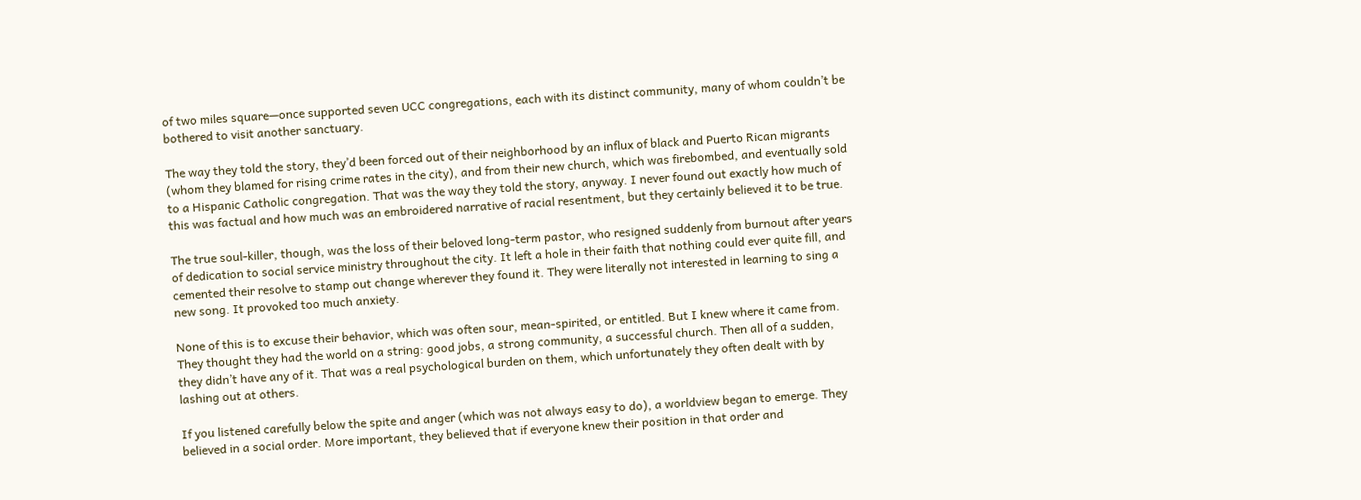of two miles square—once supported seven UCC congregations, each with its distinct community, many of whom couldn’t be bothered to visit another sanctuary.

The way they told the story, they’d been forced out of their neighborhood by an influx of black and Puerto Rican migrants (whom they blamed for rising crime rates in the city), and from their new church, which was firebombed, and eventually sold to a Hispanic Catholic congregation. That was the way they told the story, anyway. I never found out exactly how much of this was factual and how much was an embroidered narrative of racial resentment, but they certainly believed it to be true.

The true soul-killer, though, was the loss of their beloved long-term pastor, who resigned suddenly from burnout after years of dedication to social service ministry throughout the city. It left a hole in their faith that nothing could ever quite fill, and cemented their resolve to stamp out change wherever they found it. They were literally not interested in learning to sing a new song. It provoked too much anxiety.

None of this is to excuse their behavior, which was often sour, mean-spirited, or entitled. But I knew where it came from. They thought they had the world on a string: good jobs, a strong community, a successful church. Then all of a sudden, they didn’t have any of it. That was a real psychological burden on them, which unfortunately they often dealt with by lashing out at others.

If you listened carefully below the spite and anger (which was not always easy to do), a worldview began to emerge. They believed in a social order. More important, they believed that if everyone knew their position in that order and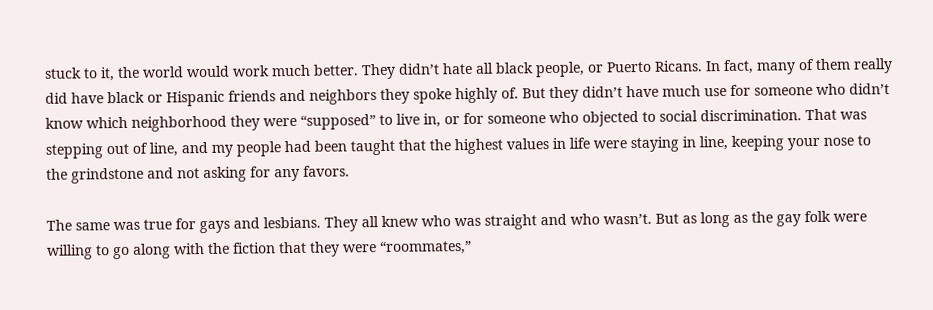stuck to it, the world would work much better. They didn’t hate all black people, or Puerto Ricans. In fact, many of them really did have black or Hispanic friends and neighbors they spoke highly of. But they didn’t have much use for someone who didn’t know which neighborhood they were “supposed” to live in, or for someone who objected to social discrimination. That was stepping out of line, and my people had been taught that the highest values in life were staying in line, keeping your nose to the grindstone and not asking for any favors.

The same was true for gays and lesbians. They all knew who was straight and who wasn’t. But as long as the gay folk were willing to go along with the fiction that they were “roommates,”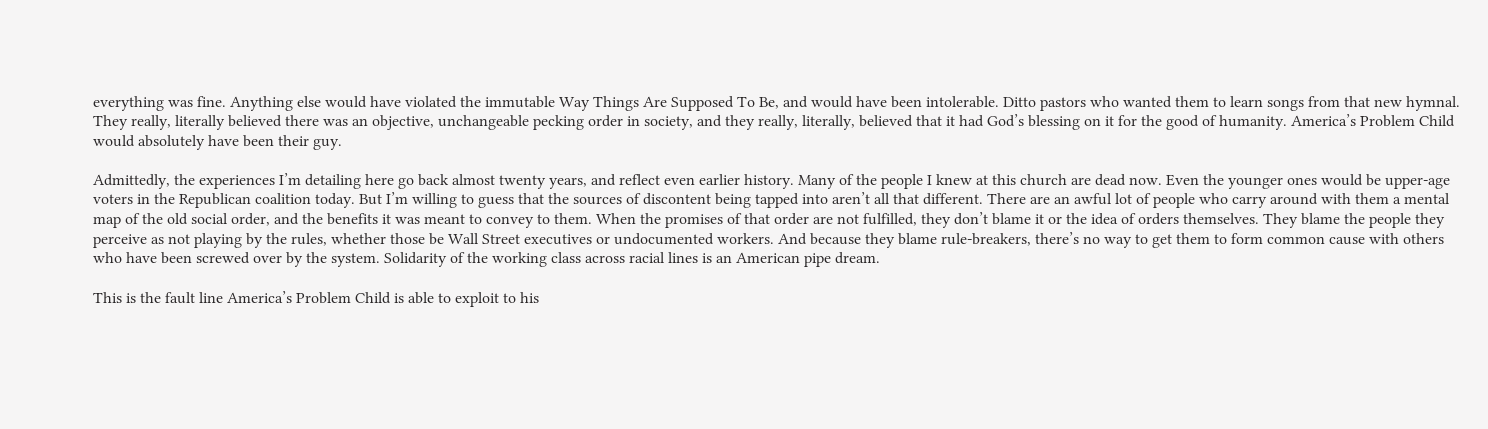everything was fine. Anything else would have violated the immutable Way Things Are Supposed To Be, and would have been intolerable. Ditto pastors who wanted them to learn songs from that new hymnal. They really, literally believed there was an objective, unchangeable pecking order in society, and they really, literally, believed that it had God’s blessing on it for the good of humanity. America’s Problem Child would absolutely have been their guy.

Admittedly, the experiences I’m detailing here go back almost twenty years, and reflect even earlier history. Many of the people I knew at this church are dead now. Even the younger ones would be upper-age voters in the Republican coalition today. But I’m willing to guess that the sources of discontent being tapped into aren’t all that different. There are an awful lot of people who carry around with them a mental map of the old social order, and the benefits it was meant to convey to them. When the promises of that order are not fulfilled, they don’t blame it or the idea of orders themselves. They blame the people they perceive as not playing by the rules, whether those be Wall Street executives or undocumented workers. And because they blame rule-breakers, there’s no way to get them to form common cause with others who have been screwed over by the system. Solidarity of the working class across racial lines is an American pipe dream.

This is the fault line America’s Problem Child is able to exploit to his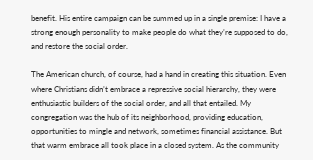benefit. His entire campaign can be summed up in a single premise: I have a strong enough personality to make people do what they’re supposed to do, and restore the social order.

The American church, of course, had a hand in creating this situation. Even where Christians didn’t embrace a repressive social hierarchy, they were enthusiastic builders of the social order, and all that entailed. My congregation was the hub of its neighborhood, providing education, opportunities to mingle and network, sometimes financial assistance. But that warm embrace all took place in a closed system. As the community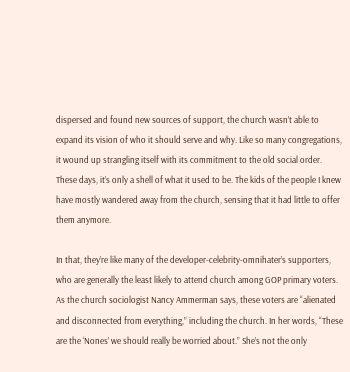dispersed and found new sources of support, the church wasn’t able to expand its vision of who it should serve and why. Like so many congregations, it wound up strangling itself with its commitment to the old social order. These days, it’s only a shell of what it used to be. The kids of the people I knew have mostly wandered away from the church, sensing that it had little to offer them anymore.

In that, they’re like many of the developer-celebrity-omnihater’s supporters, who are generally the least likely to attend church among GOP primary voters. As the church sociologist Nancy Ammerman says, these voters are “alienated and disconnected from everything,” including the church. In her words, “These are the ‘Nones’ we should really be worried about.” She’s not the only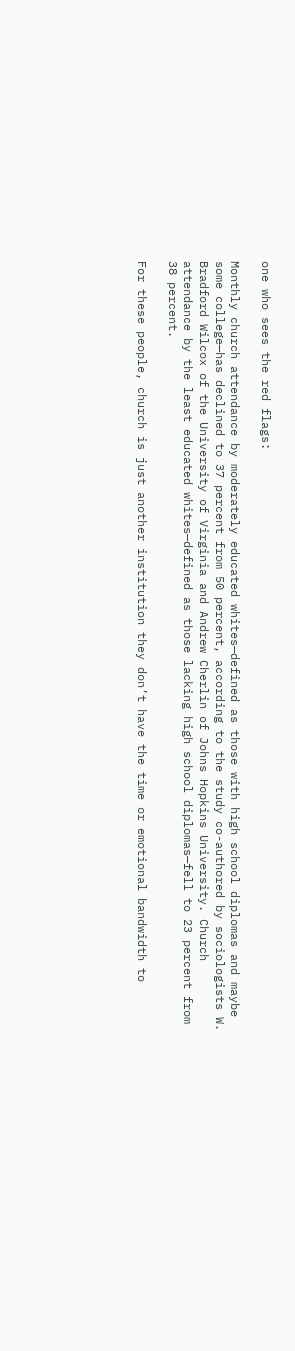one who sees the red flags:

Monthly church attendance by moderately educated whites—defined as those with high school diplomas and maybe some college—has declined to 37 percent from 50 percent, according to the study co-authored by sociologists W. Bradford Wilcox of the University of Virginia and Andrew Cherlin of Johns Hopkins University. Church attendance by the least educated whites—defined as those lacking high school diplomas—fell to 23 percent from 38 percent.

For these people, church is just another institution they don’t have the time or emotional bandwidth to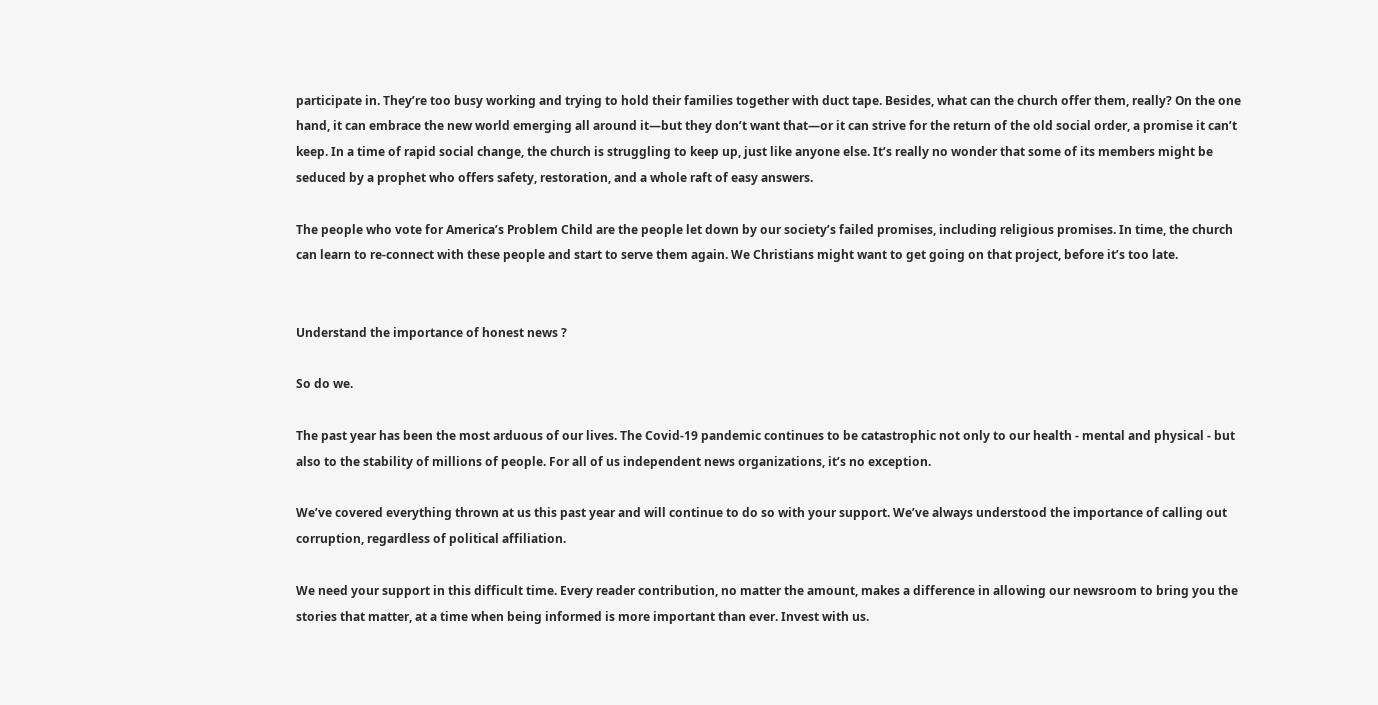participate in. They’re too busy working and trying to hold their families together with duct tape. Besides, what can the church offer them, really? On the one hand, it can embrace the new world emerging all around it—but they don’t want that—or it can strive for the return of the old social order, a promise it can’t keep. In a time of rapid social change, the church is struggling to keep up, just like anyone else. It’s really no wonder that some of its members might be seduced by a prophet who offers safety, restoration, and a whole raft of easy answers.

The people who vote for America’s Problem Child are the people let down by our society’s failed promises, including religious promises. In time, the church can learn to re-connect with these people and start to serve them again. We Christians might want to get going on that project, before it’s too late.


Understand the importance of honest news ?

So do we.

The past year has been the most arduous of our lives. The Covid-19 pandemic continues to be catastrophic not only to our health - mental and physical - but also to the stability of millions of people. For all of us independent news organizations, it’s no exception.

We’ve covered everything thrown at us this past year and will continue to do so with your support. We’ve always understood the importance of calling out corruption, regardless of political affiliation.

We need your support in this difficult time. Every reader contribution, no matter the amount, makes a difference in allowing our newsroom to bring you the stories that matter, at a time when being informed is more important than ever. Invest with us.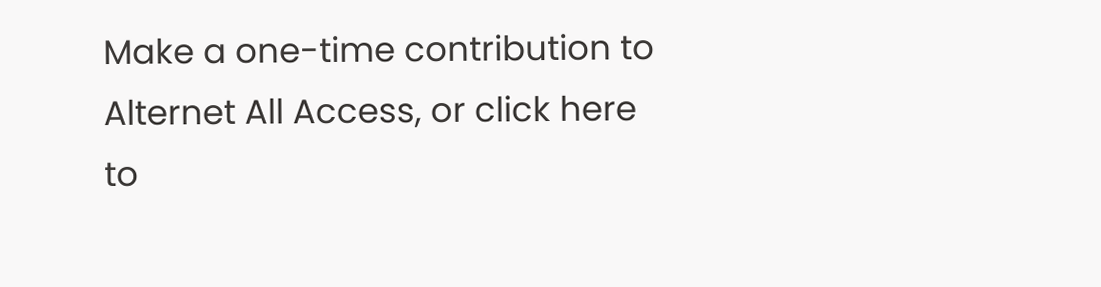Make a one-time contribution to Alternet All Access, or click here to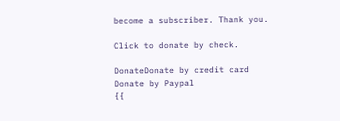become a subscriber. Thank you.

Click to donate by check.

DonateDonate by credit card
Donate by Paypal
{{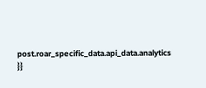post.roar_specific_data.api_data.analytics }}